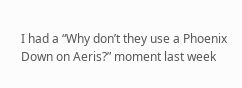I had a “Why don’t they use a Phoenix Down on Aeris?” moment last week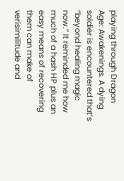playing through Dragon Age: Awakenings. A dying soldier is encountered that’s “beyond healing magic now.” It reminded me how much of a hash HP plus an easy means of recovering them can make of verisimilitude and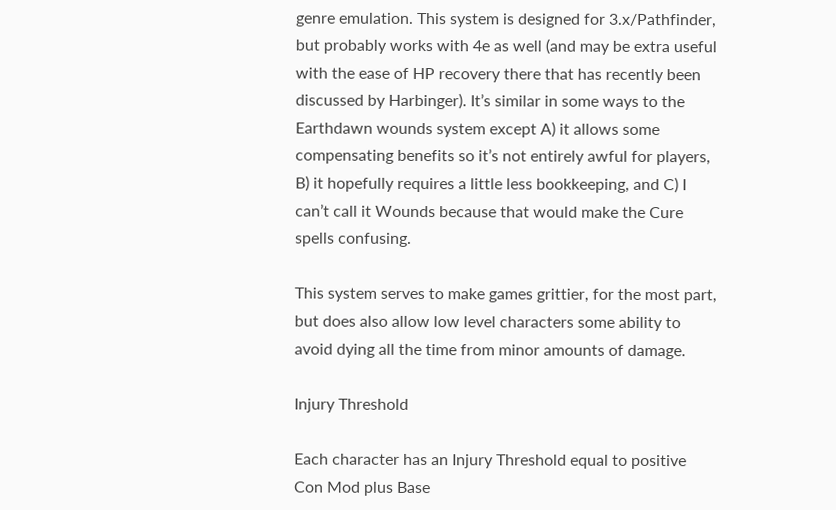genre emulation. This system is designed for 3.x/Pathfinder, but probably works with 4e as well (and may be extra useful with the ease of HP recovery there that has recently been discussed by Harbinger). It’s similar in some ways to the Earthdawn wounds system except A) it allows some compensating benefits so it’s not entirely awful for players, B) it hopefully requires a little less bookkeeping, and C) I can’t call it Wounds because that would make the Cure spells confusing.

This system serves to make games grittier, for the most part, but does also allow low level characters some ability to avoid dying all the time from minor amounts of damage.

Injury Threshold

Each character has an Injury Threshold equal to positive Con Mod plus Base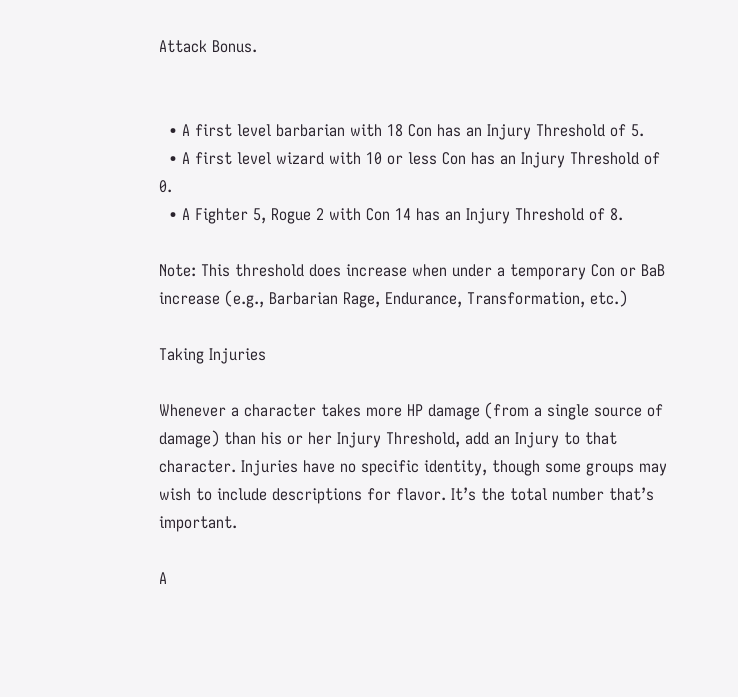Attack Bonus.


  • A first level barbarian with 18 Con has an Injury Threshold of 5.
  • A first level wizard with 10 or less Con has an Injury Threshold of 0.
  • A Fighter 5, Rogue 2 with Con 14 has an Injury Threshold of 8.

Note: This threshold does increase when under a temporary Con or BaB increase (e.g., Barbarian Rage, Endurance, Transformation, etc.)

Taking Injuries

Whenever a character takes more HP damage (from a single source of damage) than his or her Injury Threshold, add an Injury to that character. Injuries have no specific identity, though some groups may wish to include descriptions for flavor. It’s the total number that’s important.

A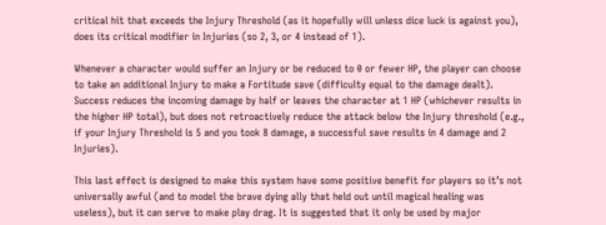critical hit that exceeds the Injury Threshold (as it hopefully will unless dice luck is against you), does its critical modifier in Injuries (so 2, 3, or 4 instead of 1).

Whenever a character would suffer an Injury or be reduced to 0 or fewer HP, the player can choose to take an additional Injury to make a Fortitude save (difficulty equal to the damage dealt). Success reduces the incoming damage by half or leaves the character at 1 HP (whichever results in the higher HP total), but does not retroactively reduce the attack below the Injury threshold (e.g., if your Injury Threshold is 5 and you took 8 damage, a successful save results in 4 damage and 2 Injuries).

This last effect is designed to make this system have some positive benefit for players so it’s not universally awful (and to model the brave dying ally that held out until magical healing was useless), but it can serve to make play drag. It is suggested that it only be used by major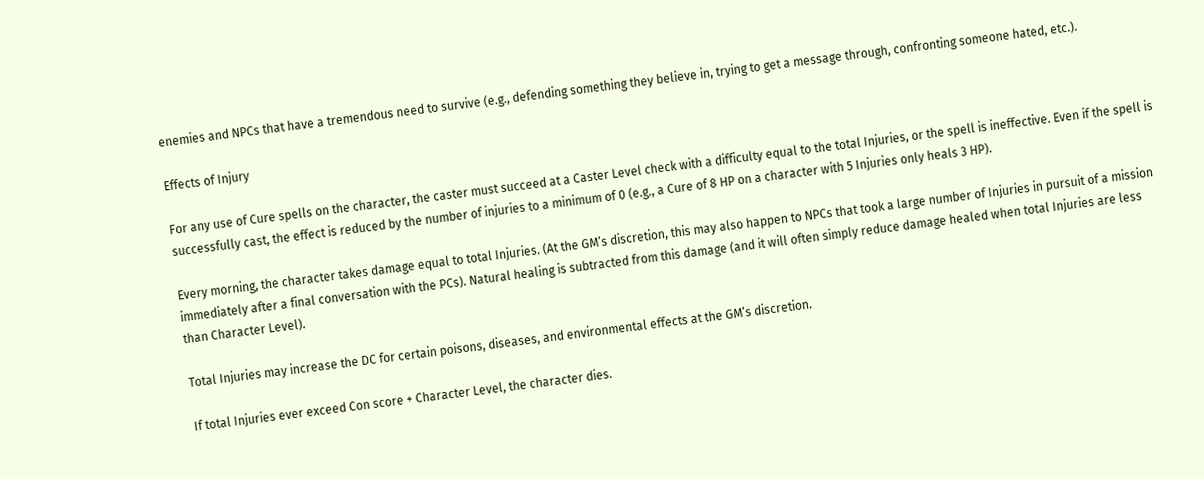enemies and NPCs that have a tremendous need to survive (e.g., defending something they believe in, trying to get a message through, confronting someone hated, etc.).

Effects of Injury

For any use of Cure spells on the character, the caster must succeed at a Caster Level check with a difficulty equal to the total Injuries, or the spell is ineffective. Even if the spell is successfully cast, the effect is reduced by the number of injuries to a minimum of 0 (e.g., a Cure of 8 HP on a character with 5 Injuries only heals 3 HP).

Every morning, the character takes damage equal to total Injuries. (At the GM’s discretion, this may also happen to NPCs that took a large number of Injuries in pursuit of a mission immediately after a final conversation with the PCs). Natural healing is subtracted from this damage (and it will often simply reduce damage healed when total Injuries are less than Character Level).

Total Injuries may increase the DC for certain poisons, diseases, and environmental effects at the GM’s discretion.

If total Injuries ever exceed Con score + Character Level, the character dies.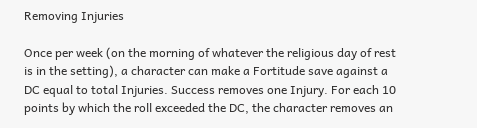Removing Injuries

Once per week (on the morning of whatever the religious day of rest is in the setting), a character can make a Fortitude save against a DC equal to total Injuries. Success removes one Injury. For each 10 points by which the roll exceeded the DC, the character removes an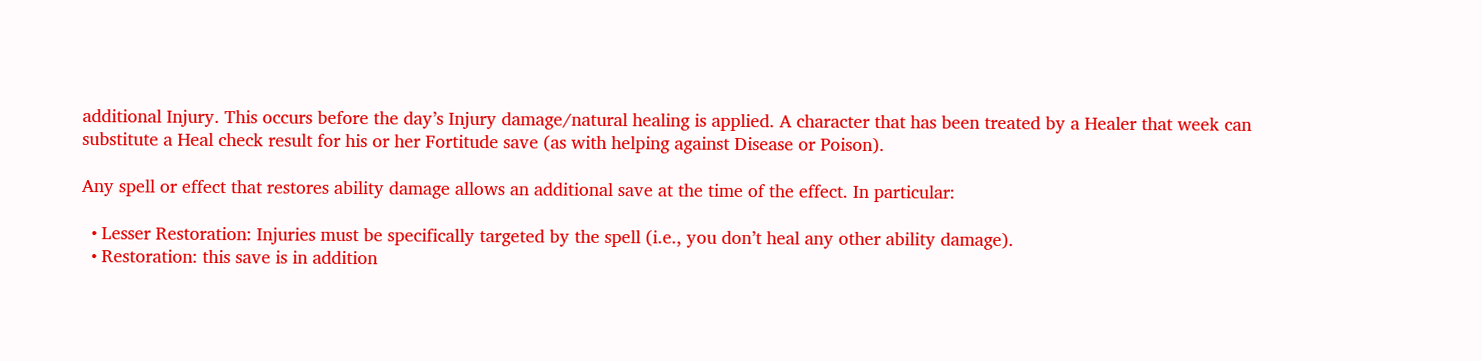additional Injury. This occurs before the day’s Injury damage/natural healing is applied. A character that has been treated by a Healer that week can substitute a Heal check result for his or her Fortitude save (as with helping against Disease or Poison).

Any spell or effect that restores ability damage allows an additional save at the time of the effect. In particular:

  • Lesser Restoration: Injuries must be specifically targeted by the spell (i.e., you don’t heal any other ability damage).
  • Restoration: this save is in addition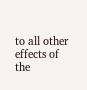to all other effects of the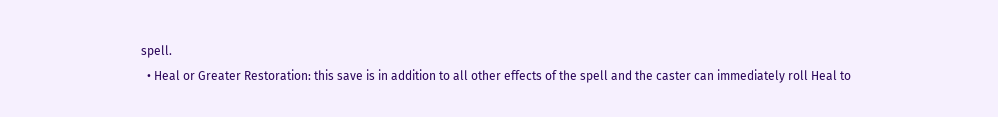spell.
  • Heal or Greater Restoration: this save is in addition to all other effects of the spell and the caster can immediately roll Heal to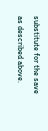substitute for the save as described above.